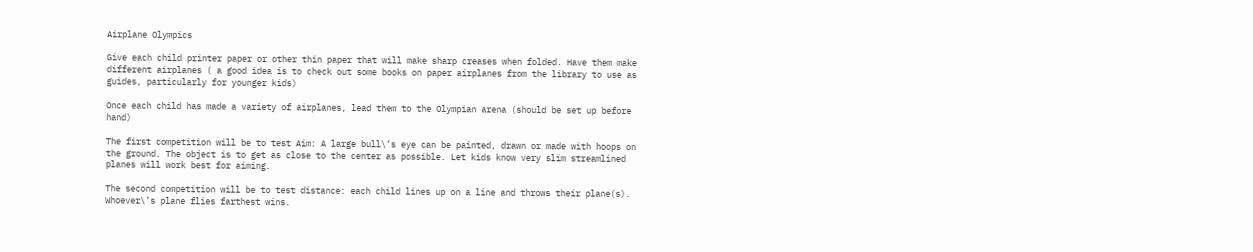Airplane Olympics

Give each child printer paper or other thin paper that will make sharp creases when folded. Have them make different airplanes ( a good idea is to check out some books on paper airplanes from the library to use as guides, particularly for younger kids)

Once each child has made a variety of airplanes, lead them to the Olympian arena (should be set up before hand)

The first competition will be to test Aim: A large bull\’s eye can be painted, drawn or made with hoops on the ground. The object is to get as close to the center as possible. Let kids know very slim streamlined planes will work best for aiming.

The second competition will be to test distance: each child lines up on a line and throws their plane(s). Whoever\’s plane flies farthest wins.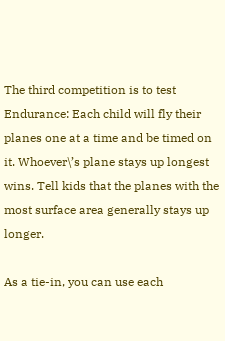The third competition is to test Endurance: Each child will fly their planes one at a time and be timed on it. Whoever\’s plane stays up longest wins. Tell kids that the planes with the most surface area generally stays up longer.

As a tie-in, you can use each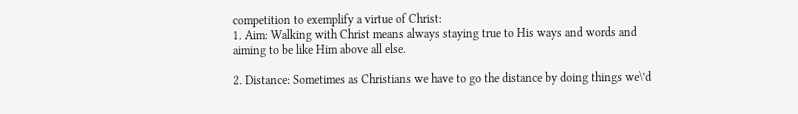competition to exemplify a virtue of Christ:
1. Aim: Walking with Christ means always staying true to His ways and words and aiming to be like Him above all else.

2. Distance: Sometimes as Christians we have to go the distance by doing things we\’d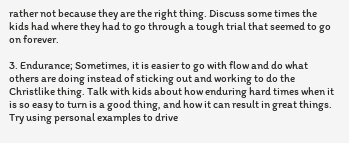rather not because they are the right thing. Discuss some times the kids had where they had to go through a tough trial that seemed to go on forever.

3. Endurance; Sometimes, it is easier to go with flow and do what others are doing instead of sticking out and working to do the Christlike thing. Talk with kids about how enduring hard times when it is so easy to turn is a good thing, and how it can result in great things. Try using personal examples to drive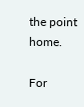the point home.

For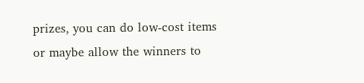prizes, you can do low-cost items or maybe allow the winners to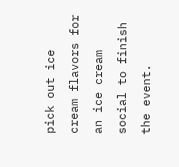pick out ice cream flavors for an ice cream social to finish the event.